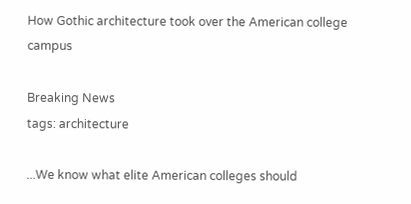How Gothic architecture took over the American college campus

Breaking News
tags: architecture

...We know what elite American colleges should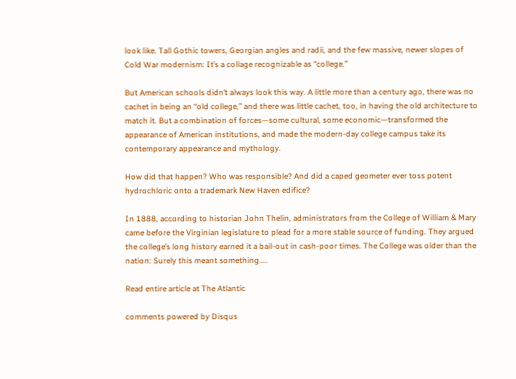look like. Tall Gothic towers, Georgian angles and radii, and the few massive, newer slopes of Cold War modernism: It’s a collage recognizable as “college.”

But American schools didn’t always look this way. A little more than a century ago, there was no cachet in being an “old college,” and there was little cachet, too, in having the old architecture to match it. But a combination of forces—some cultural, some economic—transformed the appearance of American institutions, and made the modern-day college campus take its contemporary appearance and mythology.

How did that happen? Who was responsible? And did a caped geometer ever toss potent hydrochloric onto a trademark New Haven edifice?

In 1888, according to historian John Thelin, administrators from the College of William & Mary came before the Virginian legislature to plead for a more stable source of funding. They argued the college’s long history earned it a bail-out in cash-poor times. The College was older than the nation: Surely this meant something....

Read entire article at The Atlantic

comments powered by Disqus